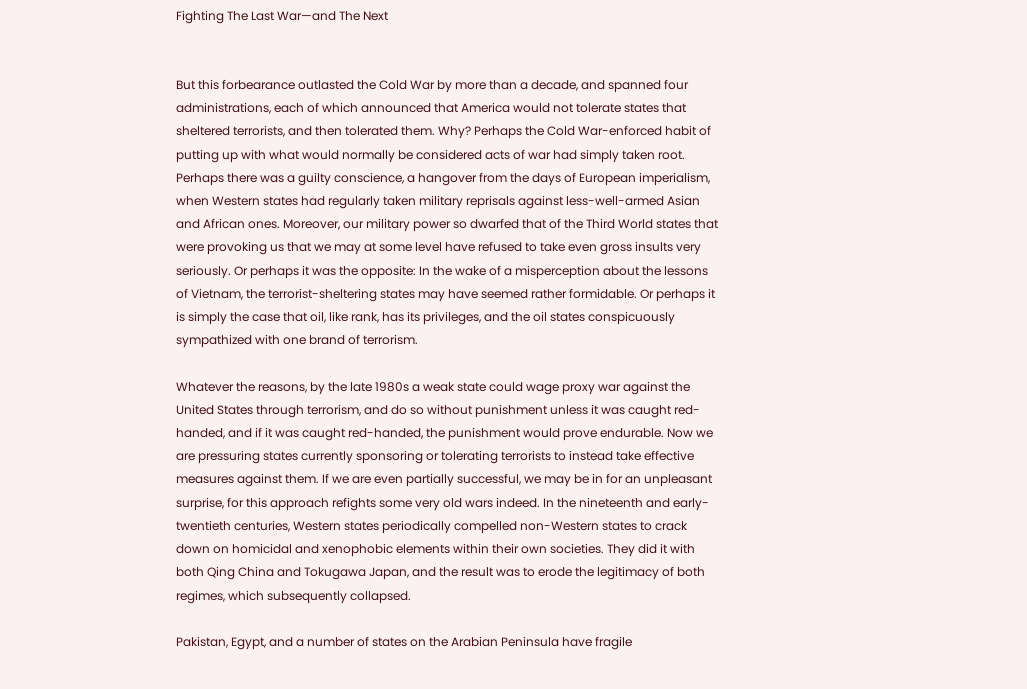Fighting The Last War—and The Next


But this forbearance outlasted the Cold War by more than a decade, and spanned four administrations, each of which announced that America would not tolerate states that sheltered terrorists, and then tolerated them. Why? Perhaps the Cold War-enforced habit of putting up with what would normally be considered acts of war had simply taken root. Perhaps there was a guilty conscience, a hangover from the days of European imperialism, when Western states had regularly taken military reprisals against less-well-armed Asian and African ones. Moreover, our military power so dwarfed that of the Third World states that were provoking us that we may at some level have refused to take even gross insults very seriously. Or perhaps it was the opposite: In the wake of a misperception about the lessons of Vietnam, the terrorist-sheltering states may have seemed rather formidable. Or perhaps it is simply the case that oil, like rank, has its privileges, and the oil states conspicuously sympathized with one brand of terrorism.

Whatever the reasons, by the late 1980s a weak state could wage proxy war against the United States through terrorism, and do so without punishment unless it was caught red-handed, and if it was caught red-handed, the punishment would prove endurable. Now we are pressuring states currently sponsoring or tolerating terrorists to instead take effective measures against them. If we are even partially successful, we may be in for an unpleasant surprise, for this approach refights some very old wars indeed. In the nineteenth and early-twentieth centuries, Western states periodically compelled non-Western states to crack down on homicidal and xenophobic elements within their own societies. They did it with both Qing China and Tokugawa Japan, and the result was to erode the legitimacy of both regimes, which subsequently collapsed.

Pakistan, Egypt, and a number of states on the Arabian Peninsula have fragile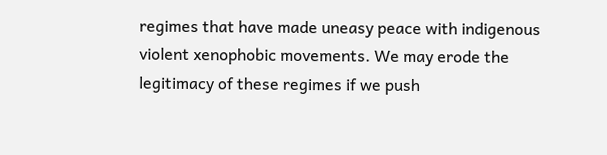regimes that have made uneasy peace with indigenous violent xenophobic movements. We may erode the legitimacy of these regimes if we push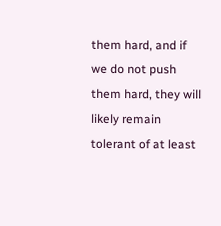them hard, and if we do not push them hard, they will likely remain tolerant of at least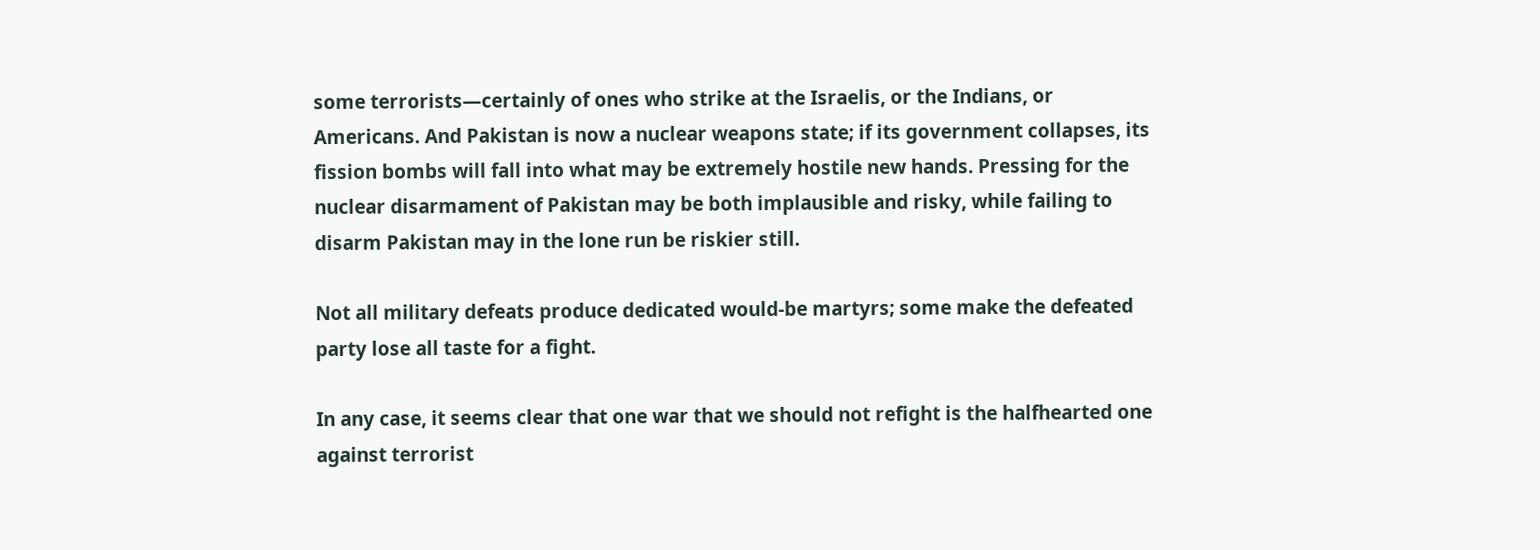some terrorists—certainly of ones who strike at the Israelis, or the Indians, or Americans. And Pakistan is now a nuclear weapons state; if its government collapses, its fission bombs will fall into what may be extremely hostile new hands. Pressing for the nuclear disarmament of Pakistan may be both implausible and risky, while failing to disarm Pakistan may in the lone run be riskier still.

Not all military defeats produce dedicated would-be martyrs; some make the defeated party lose all taste for a fight.

In any case, it seems clear that one war that we should not refight is the halfhearted one against terrorist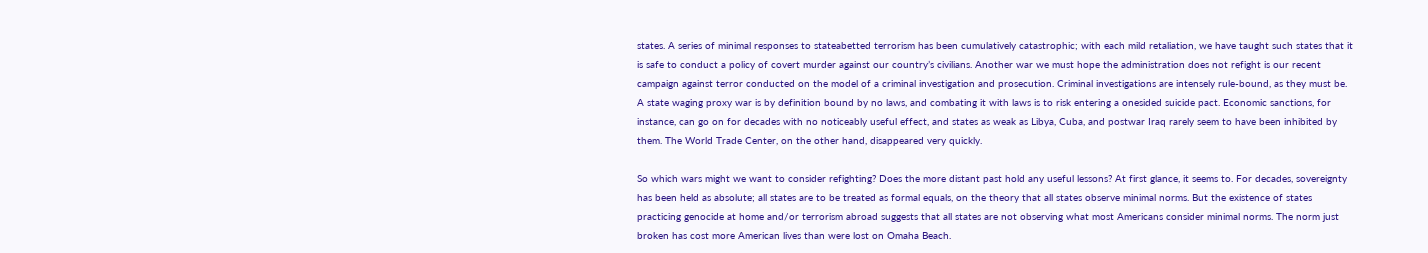states. A series of minimal responses to stateabetted terrorism has been cumulatively catastrophic; with each mild retaliation, we have taught such states that it is safe to conduct a policy of covert murder against our country’s civilians. Another war we must hope the administration does not refight is our recent campaign against terror conducted on the model of a criminal investigation and prosecution. Criminal investigations are intensely rule-bound, as they must be. A state waging proxy war is by definition bound by no laws, and combating it with laws is to risk entering a onesided suicide pact. Economic sanctions, for instance, can go on for decades with no noticeably useful effect, and states as weak as Libya, Cuba, and postwar Iraq rarely seem to have been inhibited by them. The World Trade Center, on the other hand, disappeared very quickly.

So which wars might we want to consider refighting? Does the more distant past hold any useful lessons? At first glance, it seems to. For decades, sovereignty has been held as absolute; all states are to be treated as formal equals, on the theory that all states observe minimal norms. But the existence of states practicing genocide at home and/or terrorism abroad suggests that all states are not observing what most Americans consider minimal norms. The norm just broken has cost more American lives than were lost on Omaha Beach.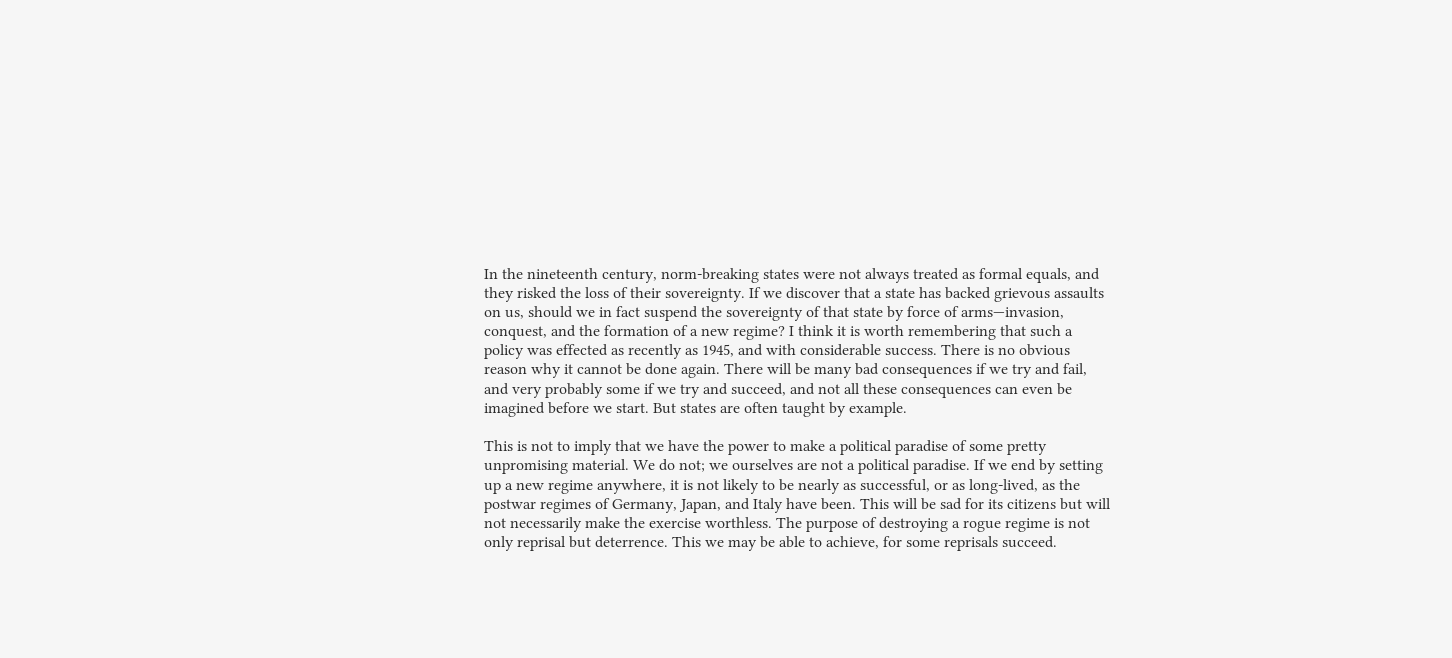In the nineteenth century, norm-breaking states were not always treated as formal equals, and they risked the loss of their sovereignty. If we discover that a state has backed grievous assaults on us, should we in fact suspend the sovereignty of that state by force of arms—invasion, conquest, and the formation of a new regime? I think it is worth remembering that such a policy was effected as recently as 1945, and with considerable success. There is no obvious reason why it cannot be done again. There will be many bad consequences if we try and fail, and very probably some if we try and succeed, and not all these consequences can even be imagined before we start. But states are often taught by example.

This is not to imply that we have the power to make a political paradise of some pretty unpromising material. We do not; we ourselves are not a political paradise. If we end by setting up a new regime anywhere, it is not likely to be nearly as successful, or as long-lived, as the postwar regimes of Germany, Japan, and Italy have been. This will be sad for its citizens but will not necessarily make the exercise worthless. The purpose of destroying a rogue regime is not only reprisal but deterrence. This we may be able to achieve, for some reprisals succeed.